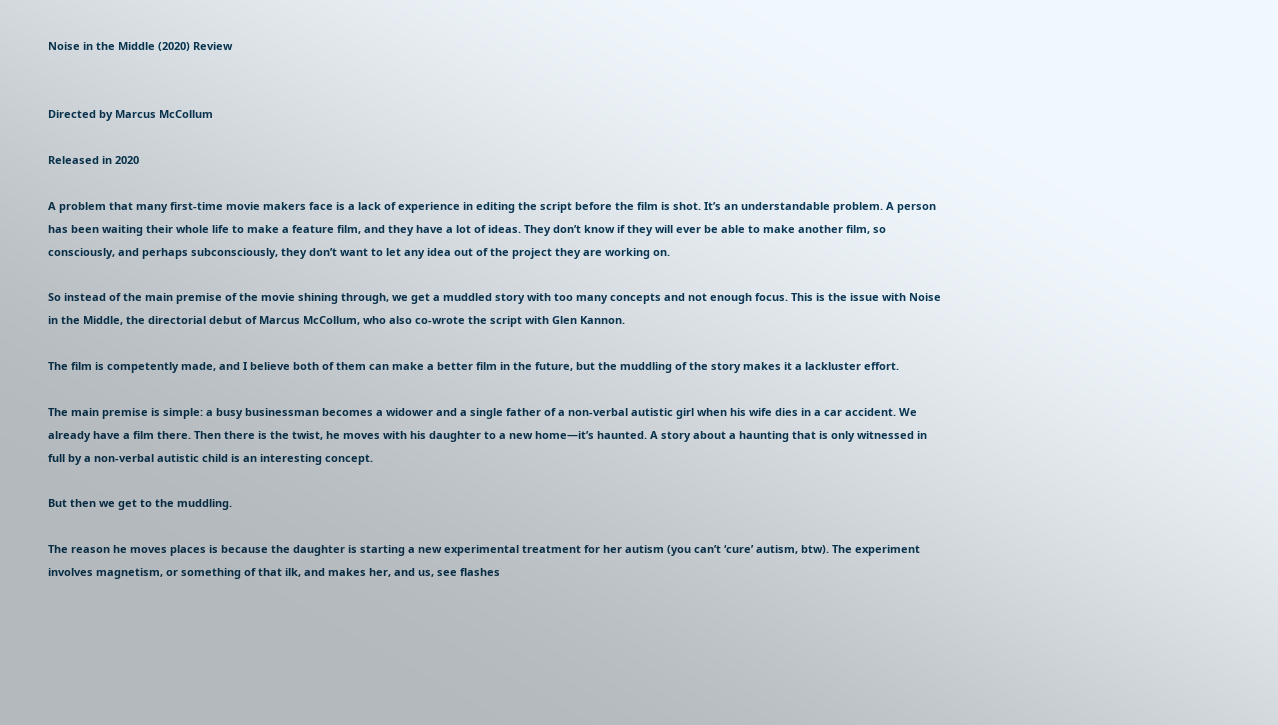Noise in the Middle (2020) Review


Directed by Marcus McCollum

Released in 2020

A problem that many first-time movie makers face is a lack of experience in editing the script before the film is shot. It’s an understandable problem. A person has been waiting their whole life to make a feature film, and they have a lot of ideas. They don’t know if they will ever be able to make another film, so consciously, and perhaps subconsciously, they don’t want to let any idea out of the project they are working on.

So instead of the main premise of the movie shining through, we get a muddled story with too many concepts and not enough focus. This is the issue with Noise in the Middle, the directorial debut of Marcus McCollum, who also co-wrote the script with Glen Kannon.

The film is competently made, and I believe both of them can make a better film in the future, but the muddling of the story makes it a lackluster effort.

The main premise is simple: a busy businessman becomes a widower and a single father of a non-verbal autistic girl when his wife dies in a car accident. We already have a film there. Then there is the twist, he moves with his daughter to a new home—it’s haunted. A story about a haunting that is only witnessed in full by a non-verbal autistic child is an interesting concept.

But then we get to the muddling.

The reason he moves places is because the daughter is starting a new experimental treatment for her autism (you can’t ‘cure’ autism, btw). The experiment involves magnetism, or something of that ilk, and makes her, and us, see flashes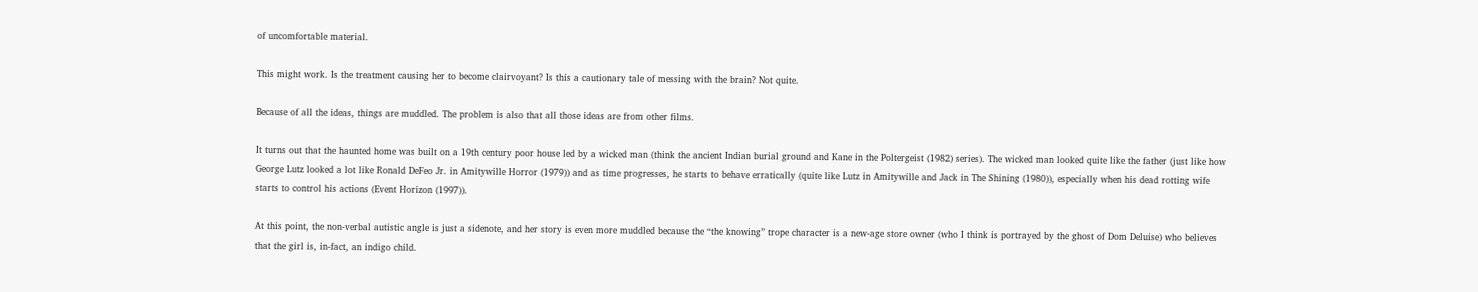of uncomfortable material.

This might work. Is the treatment causing her to become clairvoyant? Is this a cautionary tale of messing with the brain? Not quite.

Because of all the ideas, things are muddled. The problem is also that all those ideas are from other films.

It turns out that the haunted home was built on a 19th century poor house led by a wicked man (think the ancient Indian burial ground and Kane in the Poltergeist (1982) series). The wicked man looked quite like the father (just like how George Lutz looked a lot like Ronald DeFeo Jr. in Amitywille Horror (1979)) and as time progresses, he starts to behave erratically (quite like Lutz in Amitywille and Jack in The Shining (1980)), especially when his dead rotting wife starts to control his actions (Event Horizon (1997)).

At this point, the non-verbal autistic angle is just a sidenote, and her story is even more muddled because the “the knowing” trope character is a new-age store owner (who I think is portrayed by the ghost of Dom Deluise) who believes that the girl is, in-fact, an indigo child.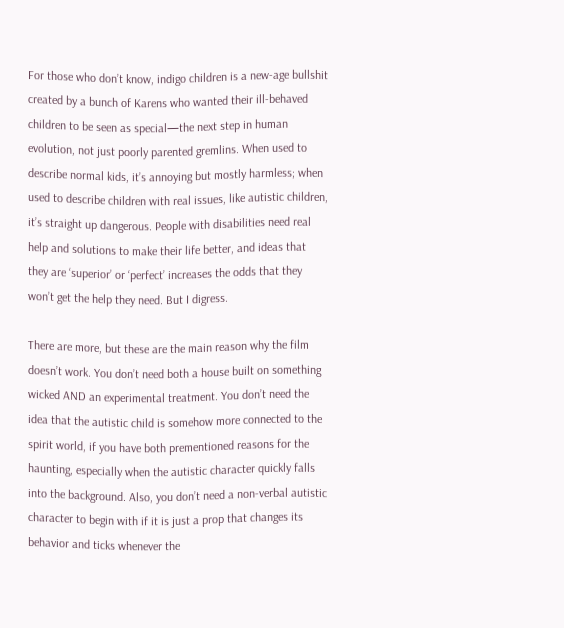For those who don’t know, indigo children is a new-age bullshit created by a bunch of Karens who wanted their ill-behaved children to be seen as special—the next step in human evolution, not just poorly parented gremlins. When used to describe normal kids, it’s annoying but mostly harmless; when used to describe children with real issues, like autistic children, it’s straight up dangerous. People with disabilities need real help and solutions to make their life better, and ideas that they are ‘superior’ or ‘perfect’ increases the odds that they won’t get the help they need. But I digress.

There are more, but these are the main reason why the film doesn’t work. You don’t need both a house built on something wicked AND an experimental treatment. You don’t need the idea that the autistic child is somehow more connected to the spirit world, if you have both prementioned reasons for the haunting, especially when the autistic character quickly falls into the background. Also, you don’t need a non-verbal autistic character to begin with if it is just a prop that changes its behavior and ticks whenever the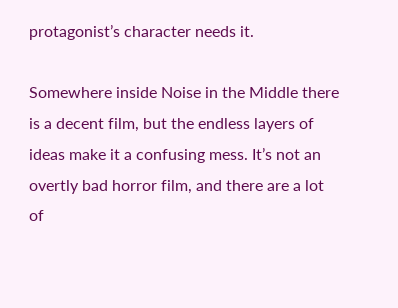protagonist’s character needs it.

Somewhere inside Noise in the Middle there is a decent film, but the endless layers of ideas make it a confusing mess. It’s not an overtly bad horror film, and there are a lot of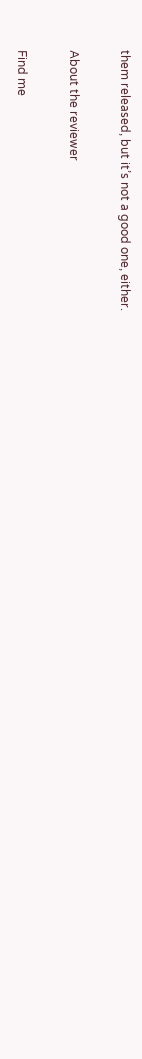them released, but it’s not a good one, either.

About the reviewer

Find me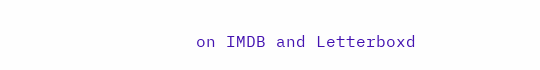on IMDB and Letterboxd